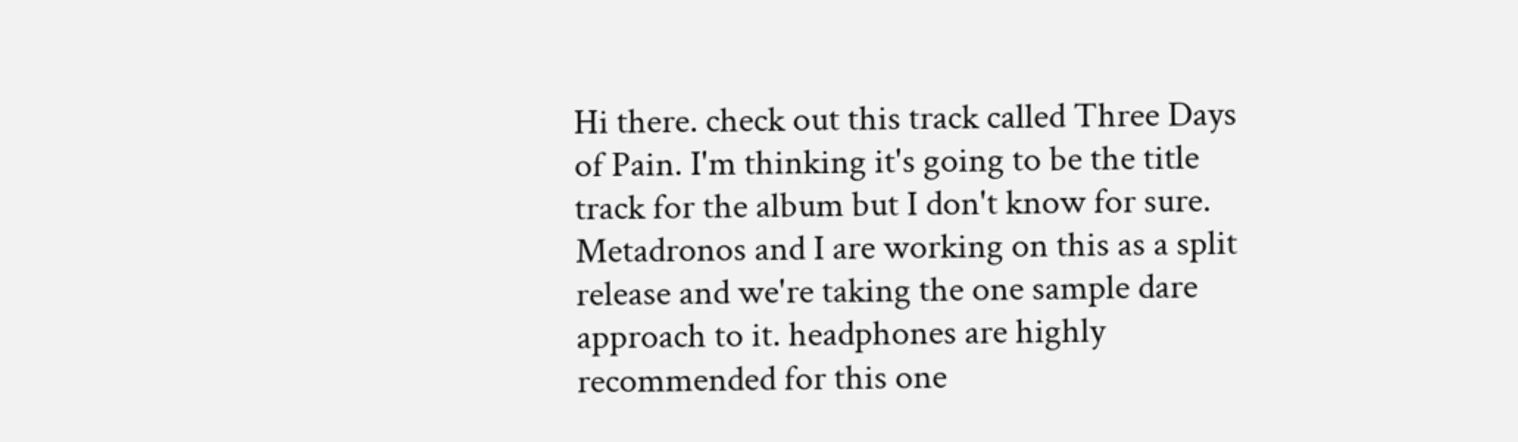Hi there. check out this track called Three Days of Pain. I'm thinking it's going to be the title track for the album but I don't know for sure. Metadronos and I are working on this as a split release and we're taking the one sample dare approach to it. headphones are highly recommended for this one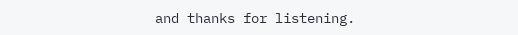and thanks for listening.